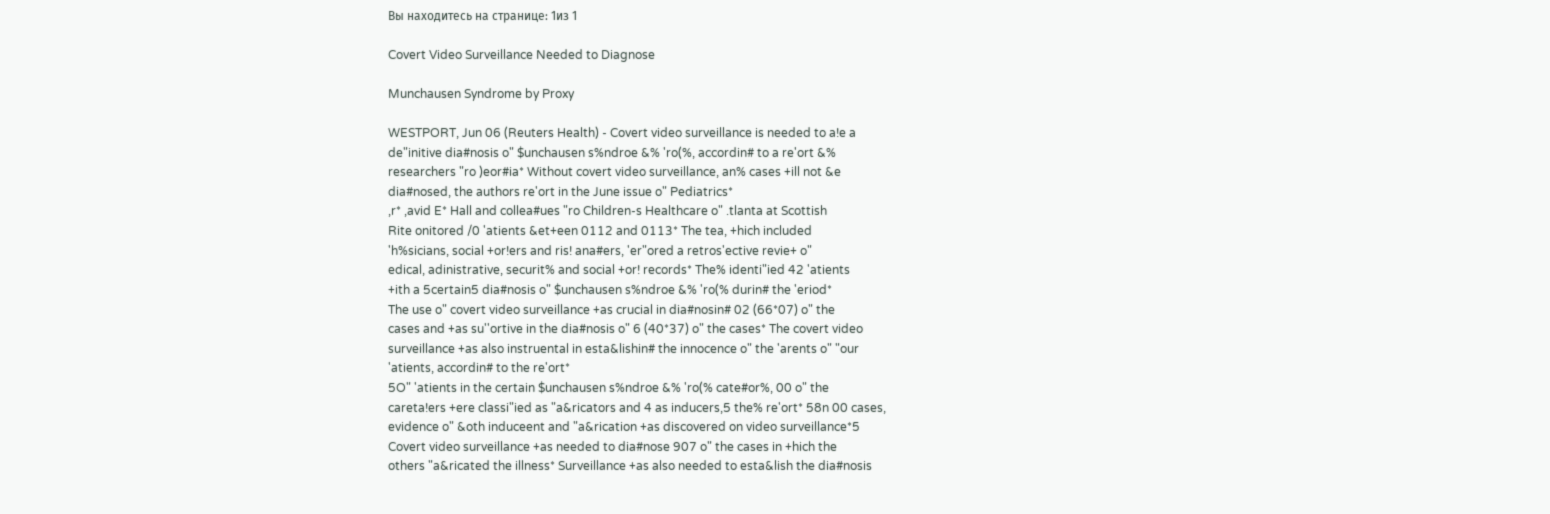Вы находитесь на странице: 1из 1

Covert Video Surveillance Needed to Diagnose

Munchausen Syndrome by Proxy

WESTPORT, Jun 06 (Reuters Health) - Covert video surveillance is needed to a!e a
de"initive dia#nosis o" $unchausen s%ndroe &% 'ro(%, accordin# to a re'ort &%
researchers "ro )eor#ia* Without covert video surveillance, an% cases +ill not &e
dia#nosed, the authors re'ort in the June issue o" Pediatrics*
,r* ,avid E* Hall and collea#ues "ro Children-s Healthcare o" .tlanta at Scottish
Rite onitored /0 'atients &et+een 0112 and 0113* The tea, +hich included
'h%sicians, social +or!ers and ris! ana#ers, 'er"ored a retros'ective revie+ o"
edical, adinistrative, securit% and social +or! records* The% identi"ied 42 'atients
+ith a 5certain5 dia#nosis o" $unchausen s%ndroe &% 'ro(% durin# the 'eriod*
The use o" covert video surveillance +as crucial in dia#nosin# 02 (66*07) o" the
cases and +as su''ortive in the dia#nosis o" 6 (40*37) o" the cases* The covert video
surveillance +as also instruental in esta&lishin# the innocence o" the 'arents o" "our
'atients, accordin# to the re'ort*
5O" 'atients in the certain $unchausen s%ndroe &% 'ro(% cate#or%, 00 o" the
careta!ers +ere classi"ied as "a&ricators and 4 as inducers,5 the% re'ort* 58n 00 cases,
evidence o" &oth induceent and "a&rication +as discovered on video surveillance*5
Covert video surveillance +as needed to dia#nose 907 o" the cases in +hich the
others "a&ricated the illness* Surveillance +as also needed to esta&lish the dia#nosis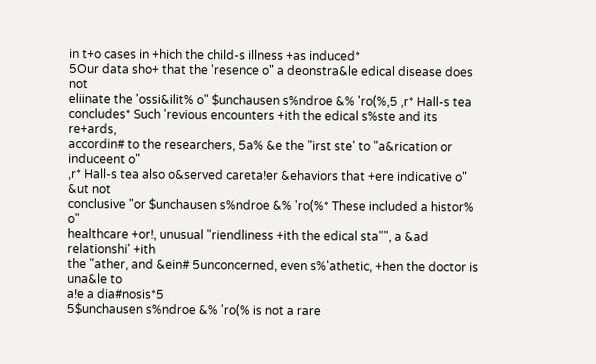in t+o cases in +hich the child-s illness +as induced*
5Our data sho+ that the 'resence o" a deonstra&le edical disease does not
eliinate the 'ossi&ilit% o" $unchausen s%ndroe &% 'ro(%,5 ,r* Hall-s tea
concludes* Such 'revious encounters +ith the edical s%ste and its re+ards,
accordin# to the researchers, 5a% &e the "irst ste' to "a&rication or induceent o"
,r* Hall-s tea also o&served careta!er &ehaviors that +ere indicative o" &ut not
conclusive "or $unchausen s%ndroe &% 'ro(%* These included a histor% o"
healthcare +or!, unusual "riendliness +ith the edical sta"", a &ad relationshi' +ith
the "ather, and &ein# 5unconcerned, even s%'athetic, +hen the doctor is una&le to
a!e a dia#nosis*5
5$unchausen s%ndroe &% 'ro(% is not a rare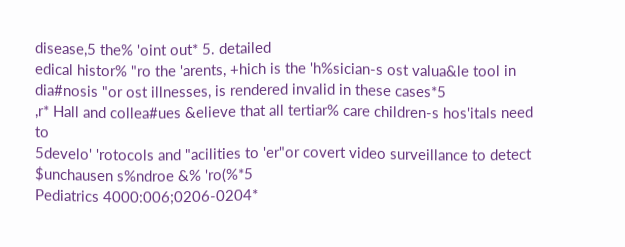disease,5 the% 'oint out* 5. detailed
edical histor% "ro the 'arents, +hich is the 'h%sician-s ost valua&le tool in
dia#nosis "or ost illnesses, is rendered invalid in these cases*5
,r* Hall and collea#ues &elieve that all tertiar% care children-s hos'itals need to
5develo' 'rotocols and "acilities to 'er"or covert video surveillance to detect
$unchausen s%ndroe &% 'ro(%*5
Pediatrics 4000:006;0206-0204*